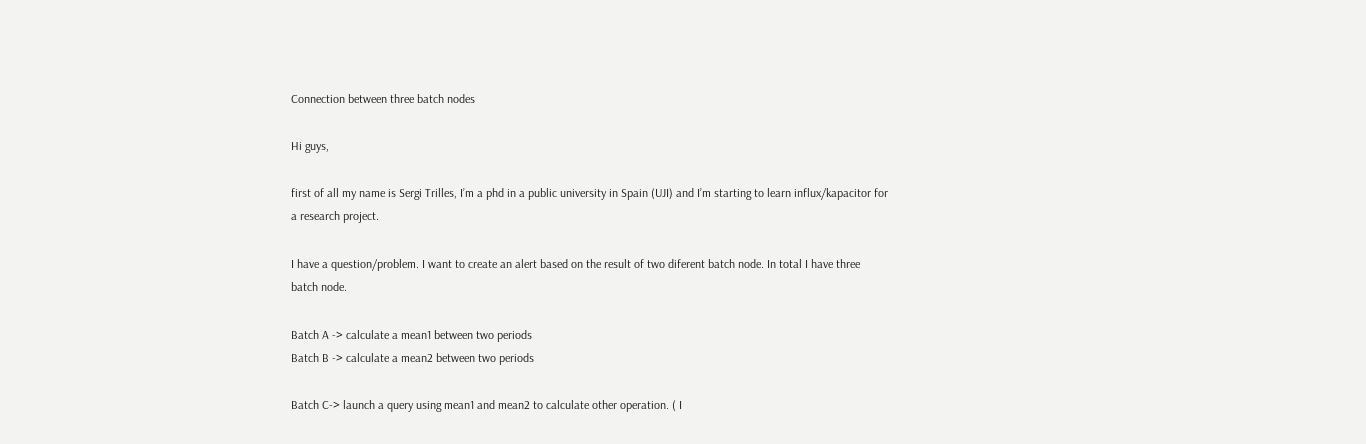Connection between three batch nodes

Hi guys,

first of all my name is Sergi Trilles, I’m a phd in a public university in Spain (UJI) and I’m starting to learn influx/kapacitor for a research project.

I have a question/problem. I want to create an alert based on the result of two diferent batch node. In total I have three batch node.

Batch A -> calculate a mean1 between two periods
Batch B -> calculate a mean2 between two periods

Batch C-> launch a query using mean1 and mean2 to calculate other operation. ( I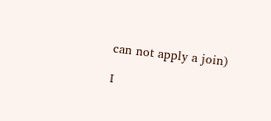can not apply a join)

I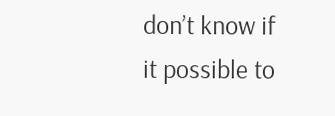don’t know if it possible to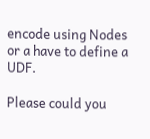encode using Nodes or a have to define a UDF.

Please could you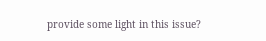provide some light in this issue?